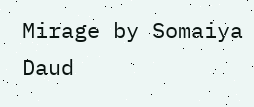Mirage by Somaiya Daud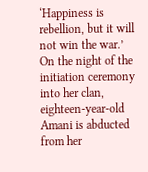‘Happiness is rebellion, but it will not win the war.’ On the night of the initiation ceremony into her clan, eighteen-year-old Amani is abducted from her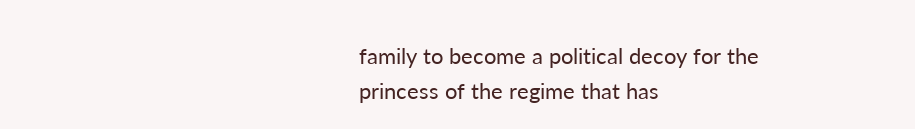family to become a political decoy for the princess of the regime that has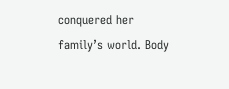conquered her family’s world. Body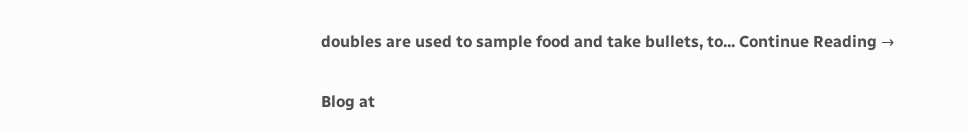doubles are used to sample food and take bullets, to... Continue Reading →

Blog at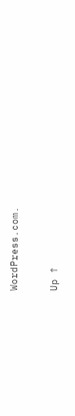WordPress.com.

Up ↑